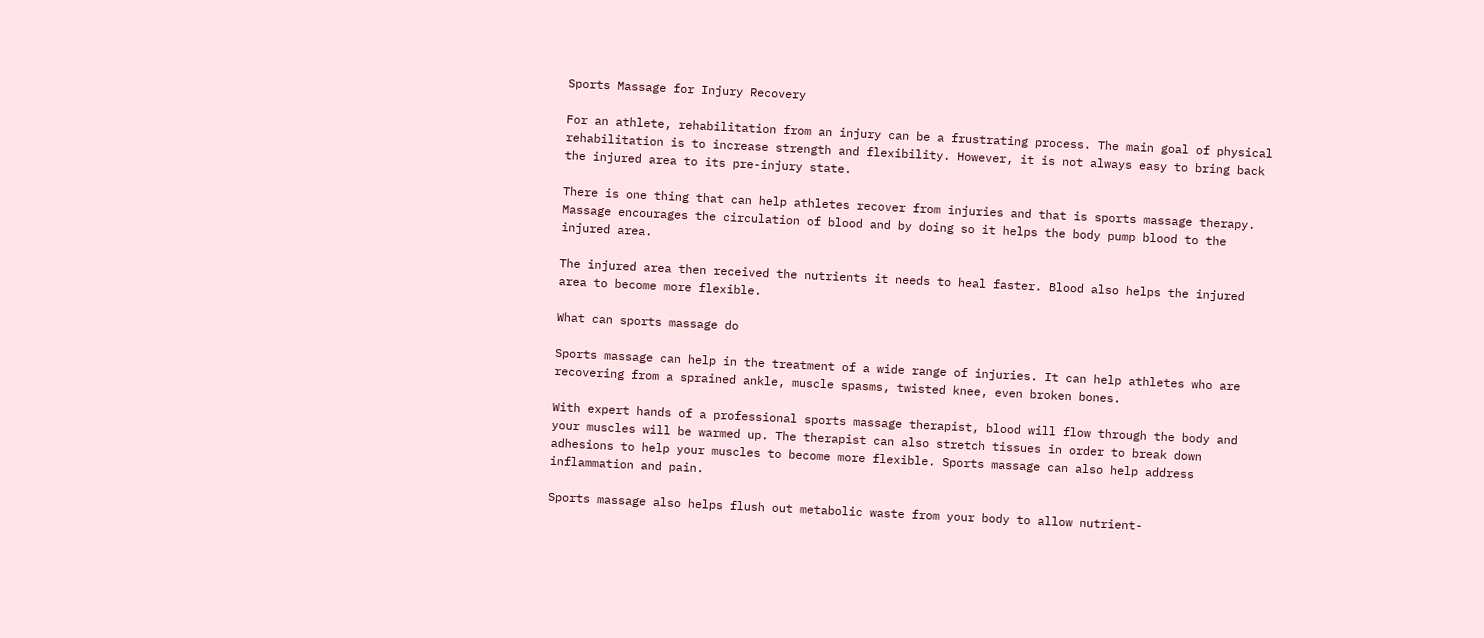Sports Massage for Injury Recovery

For an athlete, rehabilitation from an injury can be a frustrating process. The main goal of physical rehabilitation is to increase strength and flexibility. However, it is not always easy to bring back the injured area to its pre-injury state.

There is one thing that can help athletes recover from injuries and that is sports massage therapy. Massage encourages the circulation of blood and by doing so it helps the body pump blood to the injured area.

The injured area then received the nutrients it needs to heal faster. Blood also helps the injured area to become more flexible.

What can sports massage do

Sports massage can help in the treatment of a wide range of injuries. It can help athletes who are recovering from a sprained ankle, muscle spasms, twisted knee, even broken bones.

With expert hands of a professional sports massage therapist, blood will flow through the body and your muscles will be warmed up. The therapist can also stretch tissues in order to break down adhesions to help your muscles to become more flexible. Sports massage can also help address inflammation and pain.

Sports massage also helps flush out metabolic waste from your body to allow nutrient-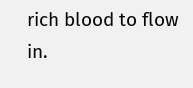rich blood to flow in.